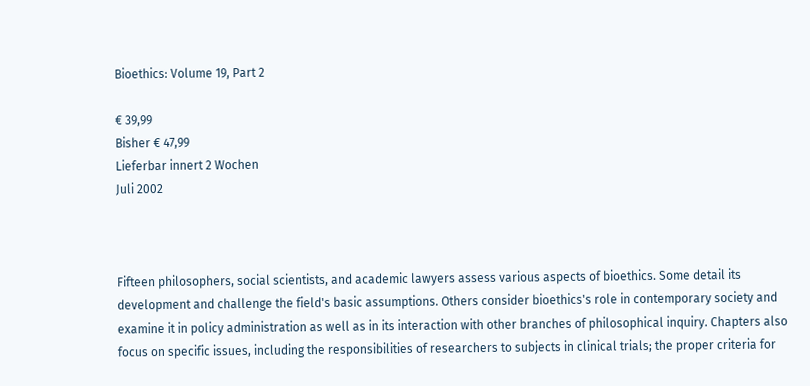Bioethics: Volume 19, Part 2

€ 39,99
Bisher € 47,99
Lieferbar innert 2 Wochen
Juli 2002



Fifteen philosophers, social scientists, and academic lawyers assess various aspects of bioethics. Some detail its development and challenge the field's basic assumptions. Others consider bioethics's role in contemporary society and examine it in policy administration as well as in its interaction with other branches of philosophical inquiry. Chapters also focus on specific issues, including the responsibilities of researchers to subjects in clinical trials; the proper criteria for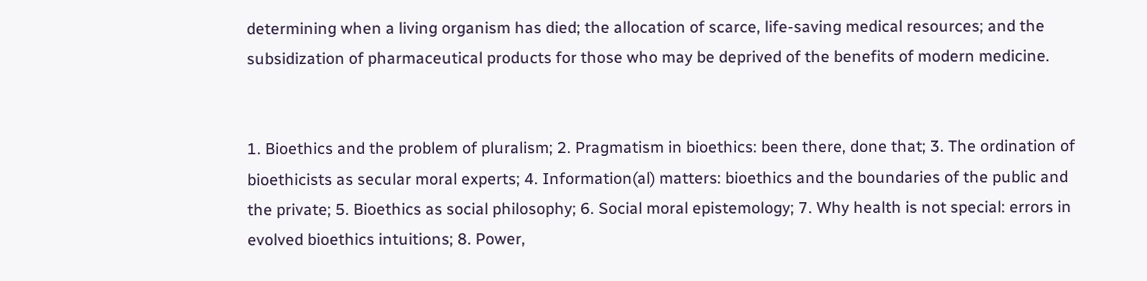determining when a living organism has died; the allocation of scarce, life-saving medical resources; and the subsidization of pharmaceutical products for those who may be deprived of the benefits of modern medicine.


1. Bioethics and the problem of pluralism; 2. Pragmatism in bioethics: been there, done that; 3. The ordination of bioethicists as secular moral experts; 4. Information(al) matters: bioethics and the boundaries of the public and the private; 5. Bioethics as social philosophy; 6. Social moral epistemology; 7. Why health is not special: errors in evolved bioethics intuitions; 8. Power,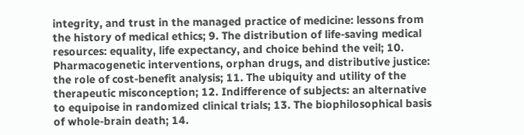integrity, and trust in the managed practice of medicine: lessons from the history of medical ethics; 9. The distribution of life-saving medical resources: equality, life expectancy, and choice behind the veil; 10. Pharmacogenetic interventions, orphan drugs, and distributive justice: the role of cost-benefit analysis; 11. The ubiquity and utility of the therapeutic misconception; 12. Indifference of subjects: an alternative to equipoise in randomized clinical trials; 13. The biophilosophical basis of whole-brain death; 14.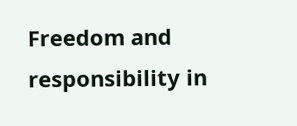Freedom and responsibility in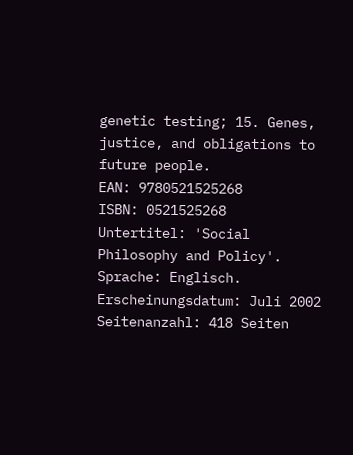genetic testing; 15. Genes, justice, and obligations to future people.
EAN: 9780521525268
ISBN: 0521525268
Untertitel: 'Social Philosophy and Policy'. Sprache: Englisch.
Erscheinungsdatum: Juli 2002
Seitenanzahl: 418 Seiten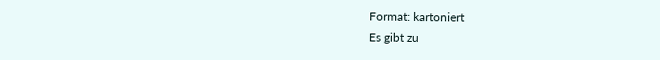Format: kartoniert
Es gibt zu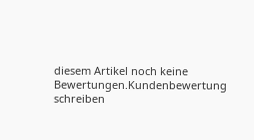diesem Artikel noch keine Bewertungen.Kundenbewertung schreiben